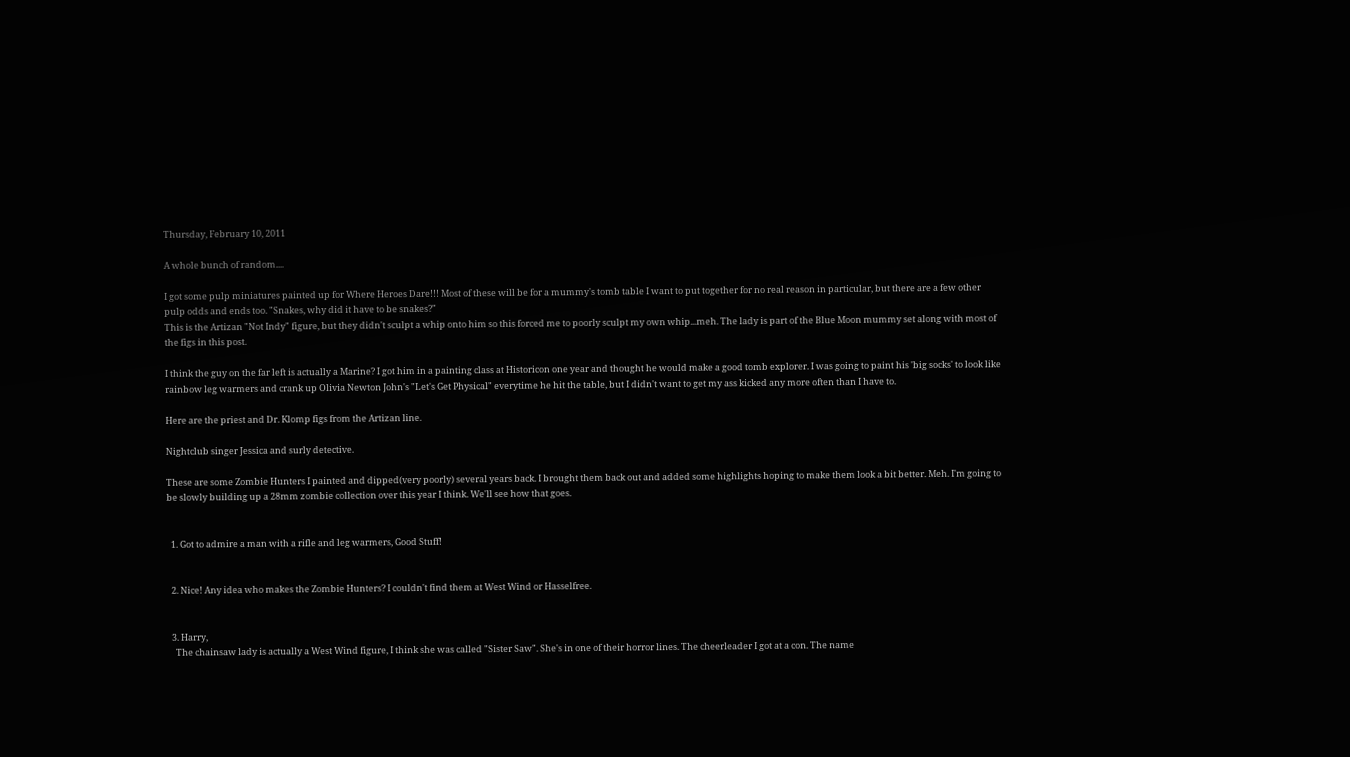Thursday, February 10, 2011

A whole bunch of random....

I got some pulp miniatures painted up for Where Heroes Dare!!! Most of these will be for a mummy's tomb table I want to put together for no real reason in particular, but there are a few other pulp odds and ends too. "Snakes, why did it have to be snakes?"
This is the Artizan "Not Indy" figure, but they didn't sculpt a whip onto him so this forced me to poorly sculpt my own whip...meh. The lady is part of the Blue Moon mummy set along with most of the figs in this post.

I think the guy on the far left is actually a Marine? I got him in a painting class at Historicon one year and thought he would make a good tomb explorer. I was going to paint his 'big socks' to look like rainbow leg warmers and crank up Olivia Newton John's "Let's Get Physical" everytime he hit the table, but I didn't want to get my ass kicked any more often than I have to.

Here are the priest and Dr. Klomp figs from the Artizan line.

Nightclub singer Jessica and surly detective.

These are some Zombie Hunters I painted and dipped(very poorly) several years back. I brought them back out and added some highlights hoping to make them look a bit better. Meh. I'm going to be slowly building up a 28mm zombie collection over this year I think. We'll see how that goes.


  1. Got to admire a man with a rifle and leg warmers, Good Stuff!


  2. Nice! Any idea who makes the Zombie Hunters? I couldn't find them at West Wind or Hasselfree.


  3. Harry,
    The chainsaw lady is actually a West Wind figure, I think she was called "Sister Saw". She's in one of their horror lines. The cheerleader I got at a con. The name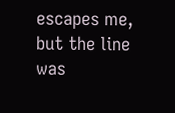escapes me, but the line was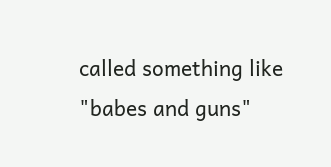called something like "babes and guns"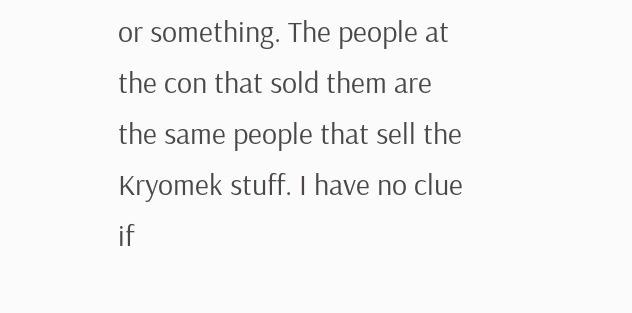or something. The people at the con that sold them are the same people that sell the Kryomek stuff. I have no clue if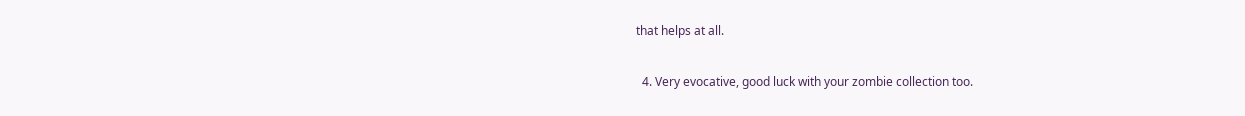that helps at all.

  4. Very evocative, good luck with your zombie collection too.